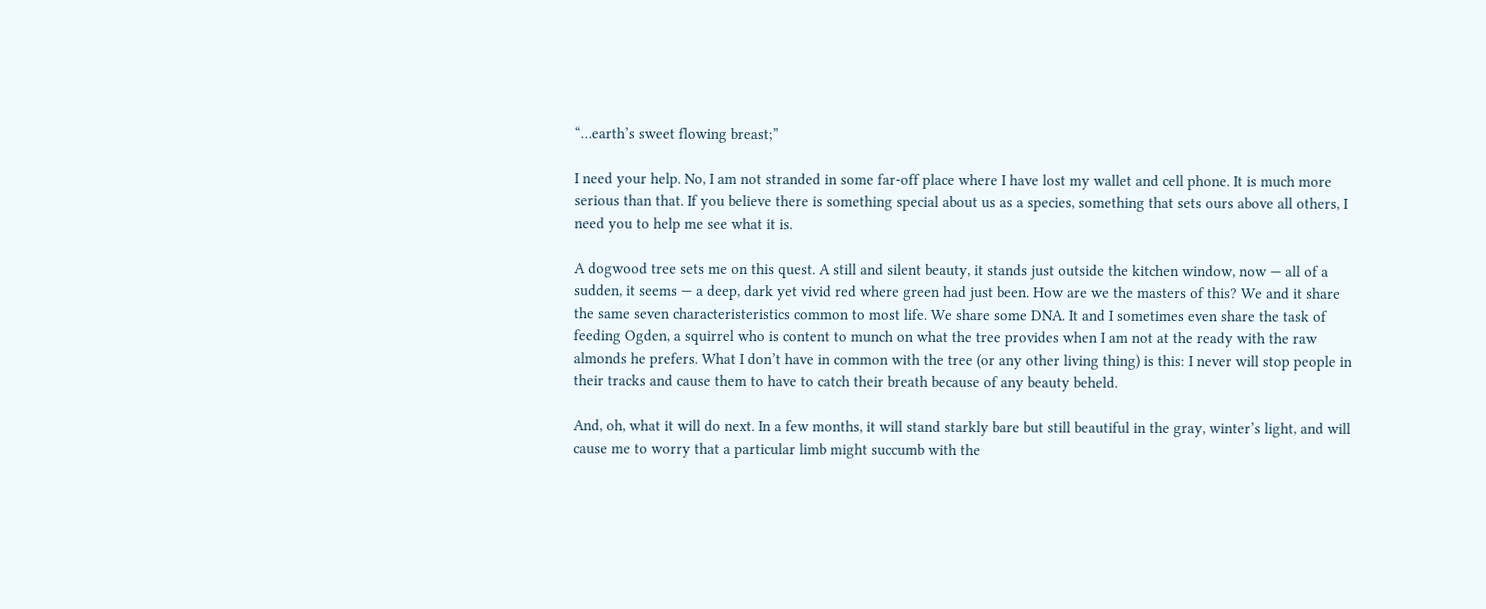“…earth’s sweet flowing breast;”

I need your help. No, I am not stranded in some far-off place where I have lost my wallet and cell phone. It is much more serious than that. If you believe there is something special about us as a species, something that sets ours above all others, I need you to help me see what it is.

A dogwood tree sets me on this quest. A still and silent beauty, it stands just outside the kitchen window, now — all of a sudden, it seems — a deep, dark yet vivid red where green had just been. How are we the masters of this? We and it share the same seven characteristeristics common to most life. We share some DNA. It and I sometimes even share the task of feeding Ogden, a squirrel who is content to munch on what the tree provides when I am not at the ready with the raw almonds he prefers. What I don’t have in common with the tree (or any other living thing) is this: I never will stop people in their tracks and cause them to have to catch their breath because of any beauty beheld.

And, oh, what it will do next. In a few months, it will stand starkly bare but still beautiful in the gray, winter’s light, and will cause me to worry that a particular limb might succumb with the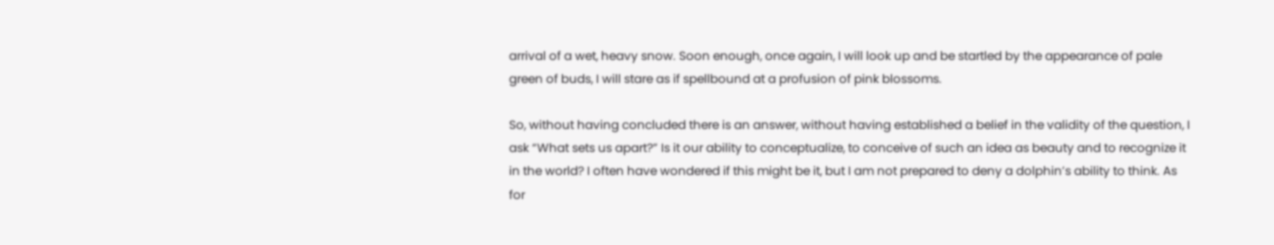arrival of a wet, heavy snow. Soon enough, once again, I will look up and be startled by the appearance of pale green of buds, I will stare as if spellbound at a profusion of pink blossoms.

So, without having concluded there is an answer, without having established a belief in the validity of the question, I ask “What sets us apart?” Is it our ability to conceptualize, to conceive of such an idea as beauty and to recognize it in the world? I often have wondered if this might be it, but I am not prepared to deny a dolphin’s ability to think. As for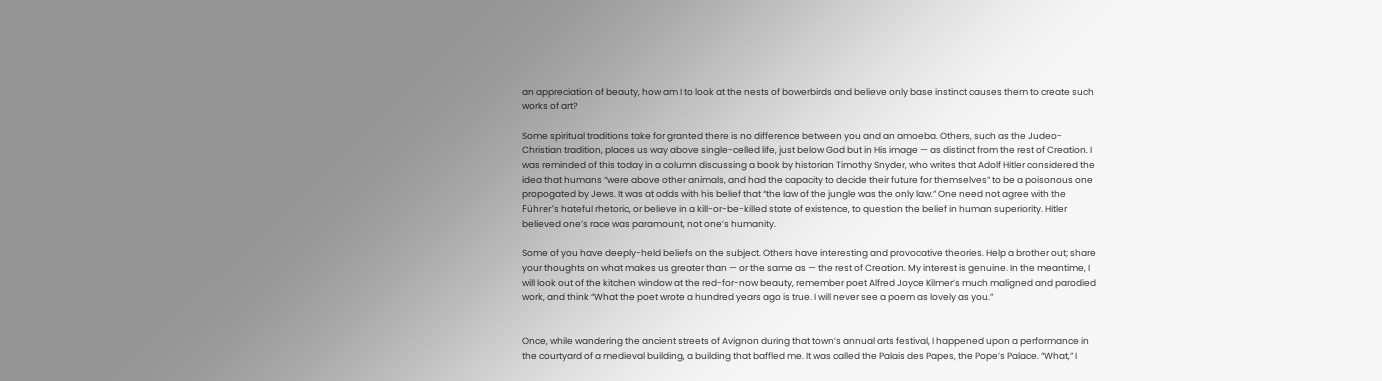an appreciation of beauty, how am I to look at the nests of bowerbirds and believe only base instinct causes them to create such works of art?

Some spiritual traditions take for granted there is no difference between you and an amoeba. Others, such as the Judeo-Christian tradition, places us way above single-celled life, just below God but in His image — as distinct from the rest of Creation. I was reminded of this today in a column discussing a book by historian Timothy Snyder, who writes that Adolf Hitler considered the idea that humans “were above other animals, and had the capacity to decide their future for themselves” to be a poisonous one propogated by Jews. It was at odds with his belief that “the law of the jungle was the only law.” One need not agree with the Führer‘s hateful rhetoric, or believe in a kill-or-be-killed state of existence, to question the belief in human superiority. Hitler believed one’s race was paramount, not one’s humanity.

Some of you have deeply-held beliefs on the subject. Others have interesting and provocative theories. Help a brother out; share your thoughts on what makes us greater than — or the same as — the rest of Creation. My interest is genuine. In the meantime, I will look out of the kitchen window at the red-for-now beauty, remember poet Alfred Joyce Kilmer’s much maligned and parodied work, and think “What the poet wrote a hundred years ago is true. I will never see a poem as lovely as you.”


Once, while wandering the ancient streets of Avignon during that town’s annual arts festival, I happened upon a performance in the courtyard of a medieval building, a building that baffled me. It was called the Palais des Papes, the Pope’s Palace. “What,” I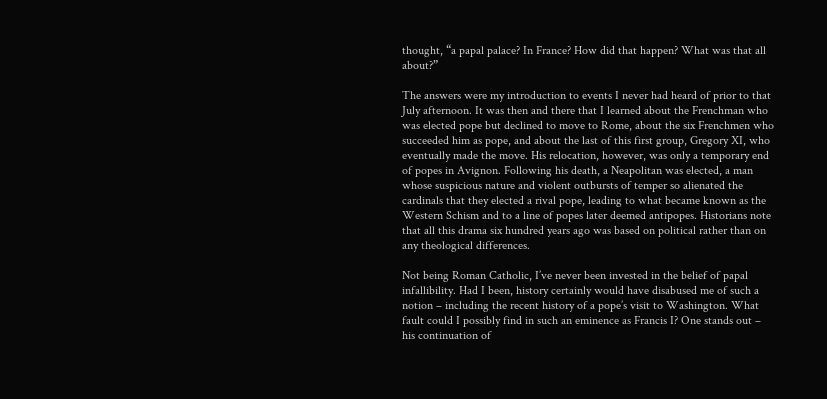thought, “a papal palace? In France? How did that happen? What was that all about?”

The answers were my introduction to events I never had heard of prior to that July afternoon. It was then and there that I learned about the Frenchman who was elected pope but declined to move to Rome, about the six Frenchmen who succeeded him as pope, and about the last of this first group, Gregory XI, who eventually made the move. His relocation, however, was only a temporary end of popes in Avignon. Following his death, a Neapolitan was elected, a man whose suspicious nature and violent outbursts of temper so alienated the cardinals that they elected a rival pope, leading to what became known as the Western Schism and to a line of popes later deemed antipopes. Historians note that all this drama six hundred years ago was based on political rather than on any theological differences.

Not being Roman Catholic, I’ve never been invested in the belief of papal infallibility. Had I been, history certainly would have disabused me of such a notion – including the recent history of a pope’s visit to Washington. What fault could I possibly find in such an eminence as Francis I? One stands out – his continuation of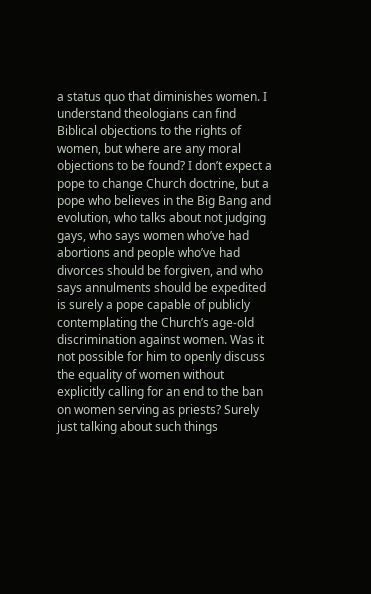a status quo that diminishes women. I understand theologians can find Biblical objections to the rights of women, but where are any moral objections to be found? I don’t expect a pope to change Church doctrine, but a pope who believes in the Big Bang and evolution, who talks about not judging gays, who says women who’ve had abortions and people who’ve had divorces should be forgiven, and who says annulments should be expedited is surely a pope capable of publicly contemplating the Church’s age-old discrimination against women. Was it not possible for him to openly discuss the equality of women without explicitly calling for an end to the ban on women serving as priests? Surely just talking about such things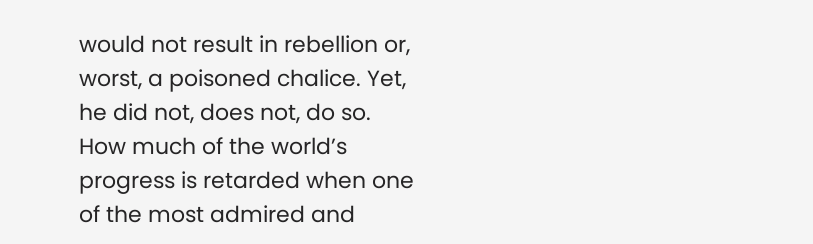would not result in rebellion or, worst, a poisoned chalice. Yet, he did not, does not, do so. How much of the world’s progress is retarded when one of the most admired and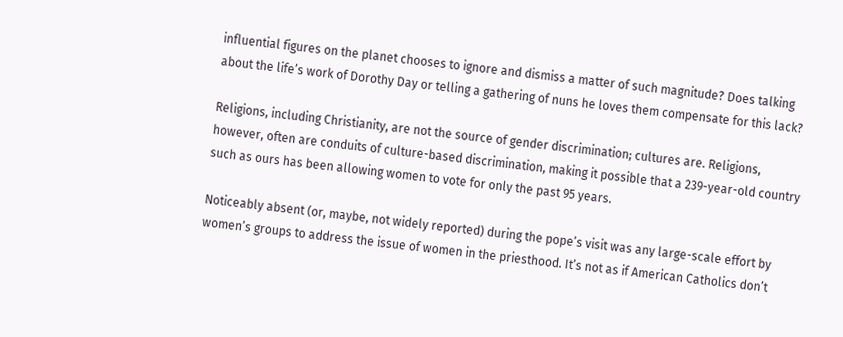influential figures on the planet chooses to ignore and dismiss a matter of such magnitude? Does talking about the life’s work of Dorothy Day or telling a gathering of nuns he loves them compensate for this lack?

Religions, including Christianity, are not the source of gender discrimination; cultures are. Religions, however, often are conduits of culture-based discrimination, making it possible that a 239-year-old country such as ours has been allowing women to vote for only the past 95 years.

Noticeably absent (or, maybe, not widely reported) during the pope’s visit was any large-scale effort by women’s groups to address the issue of women in the priesthood. It’s not as if American Catholics don’t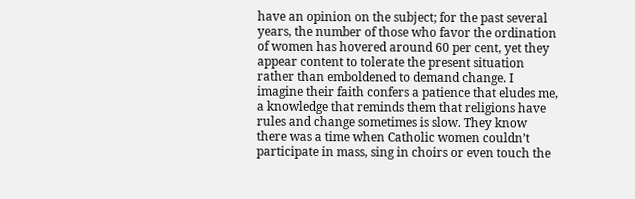have an opinion on the subject; for the past several years, the number of those who favor the ordination of women has hovered around 60 per cent, yet they appear content to tolerate the present situation rather than emboldened to demand change. I imagine their faith confers a patience that eludes me, a knowledge that reminds them that religions have rules and change sometimes is slow. They know there was a time when Catholic women couldn’t participate in mass, sing in choirs or even touch the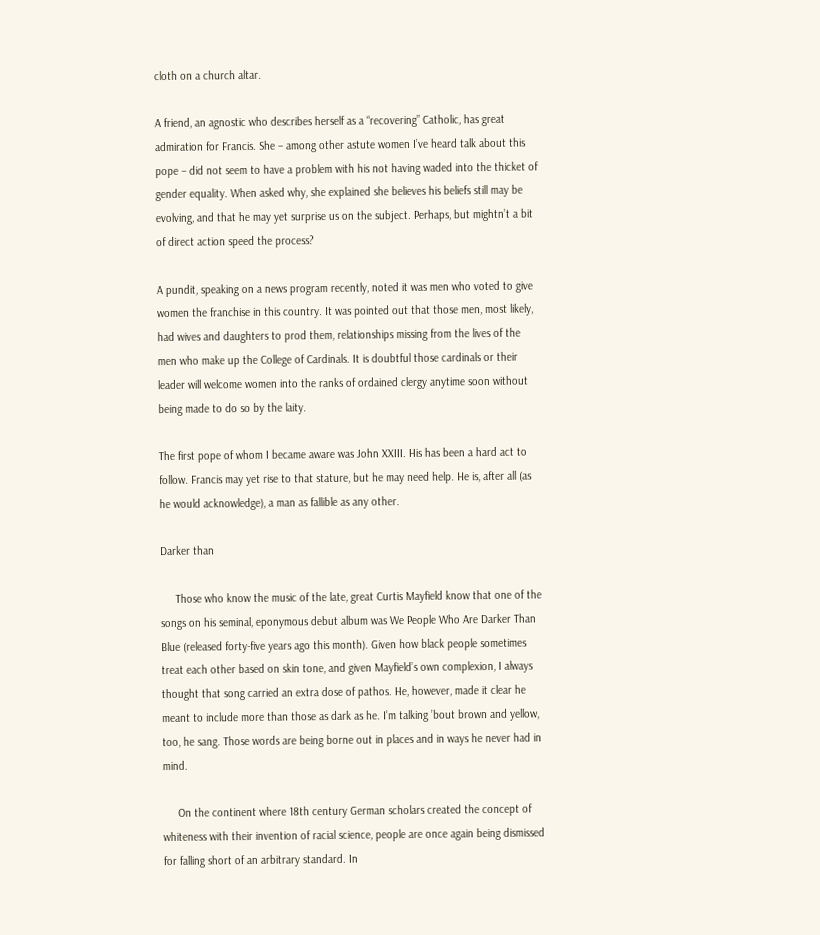cloth on a church altar.

A friend, an agnostic who describes herself as a “recovering” Catholic, has great admiration for Francis. She – among other astute women I’ve heard talk about this pope – did not seem to have a problem with his not having waded into the thicket of gender equality. When asked why, she explained she believes his beliefs still may be evolving, and that he may yet surprise us on the subject. Perhaps, but mightn’t a bit of direct action speed the process?

A pundit, speaking on a news program recently, noted it was men who voted to give women the franchise in this country. It was pointed out that those men, most likely, had wives and daughters to prod them, relationships missing from the lives of the men who make up the College of Cardinals. It is doubtful those cardinals or their leader will welcome women into the ranks of ordained clergy anytime soon without being made to do so by the laity.

The first pope of whom I became aware was John XXIII. His has been a hard act to follow. Francis may yet rise to that stature, but he may need help. He is, after all (as he would acknowledge), a man as fallible as any other.

Darker than

     Those who know the music of the late, great Curtis Mayfield know that one of the songs on his seminal, eponymous debut album was We People Who Are Darker Than Blue (released forty-five years ago this month). Given how black people sometimes treat each other based on skin tone, and given Mayfield’s own complexion, I always thought that song carried an extra dose of pathos. He, however, made it clear he meant to include more than those as dark as he. I’m talking ’bout brown and yellow, too, he sang. Those words are being borne out in places and in ways he never had in mind.

     On the continent where 18th century German scholars created the concept of whiteness with their invention of racial science, people are once again being dismissed for falling short of an arbitrary standard. In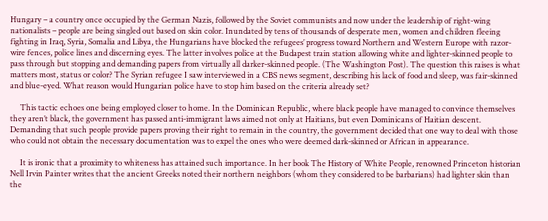Hungary – a country once occupied by the German Nazis, followed by the Soviet communists and now under the leadership of right-wing nationalists – people are being singled out based on skin color. Inundated by tens of thousands of desperate men, women and children fleeing fighting in Iraq, Syria, Somalia and Libya, the Hungarians have blocked the refugees’ progress toward Northern and Western Europe with razor-wire fences, police lines and discerning eyes. The latter involves police at the Budapest train station allowing white and lighter-skinned people to pass through but stopping and demanding papers from virtually all darker-skinned people. (The Washington Post). The question this raises is what matters most, status or color? The Syrian refugee I saw interviewed in a CBS news segment, describing his lack of food and sleep, was fair-skinned and blue-eyed. What reason would Hungarian police have to stop him based on the criteria already set?

     This tactic echoes one being employed closer to home. In the Dominican Republic, where black people have managed to convince themselves they aren’t black, the government has passed anti-immigrant laws aimed not only at Haitians, but even Dominicans of Haitian descent. Demanding that such people provide papers proving their right to remain in the country, the government decided that one way to deal with those who could not obtain the necessary documentation was to expel the ones who were deemed dark-skinned or African in appearance.

     It is ironic that a proximity to whiteness has attained such importance. In her book The History of White People, renowned Princeton historian Nell Irvin Painter writes that the ancient Greeks noted their northern neighbors (whom they considered to be barbarians) had lighter skin than the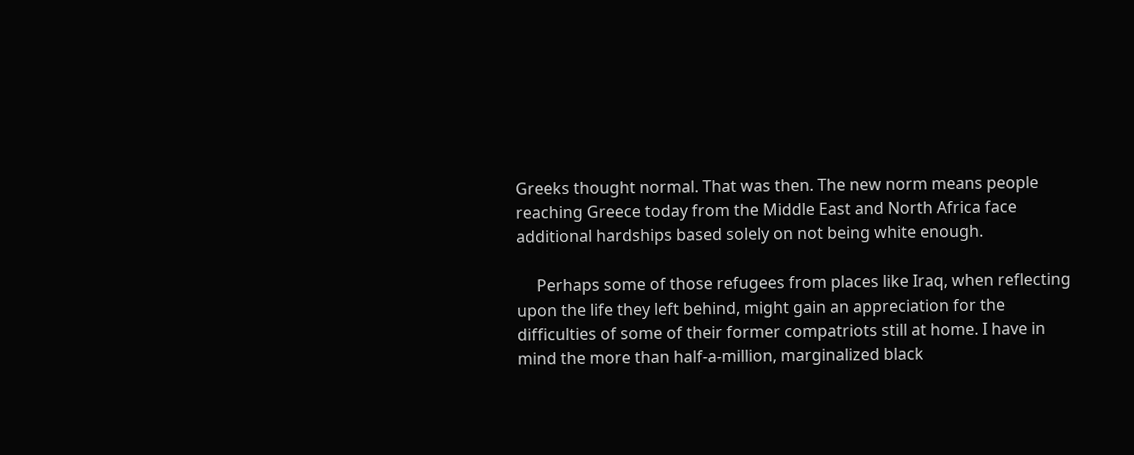Greeks thought normal. That was then. The new norm means people reaching Greece today from the Middle East and North Africa face additional hardships based solely on not being white enough.

     Perhaps some of those refugees from places like Iraq, when reflecting upon the life they left behind, might gain an appreciation for the difficulties of some of their former compatriots still at home. I have in mind the more than half-a-million, marginalized black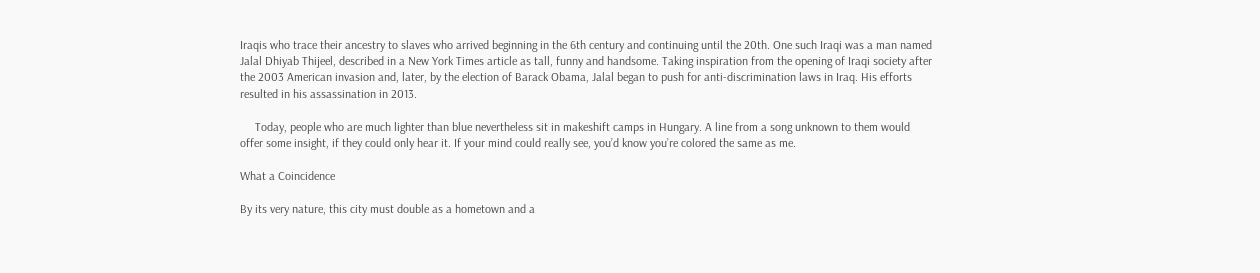Iraqis who trace their ancestry to slaves who arrived beginning in the 6th century and continuing until the 20th. One such Iraqi was a man named Jalal Dhiyab Thijeel, described in a New York Times article as tall, funny and handsome. Taking inspiration from the opening of Iraqi society after the 2003 American invasion and, later, by the election of Barack Obama, Jalal began to push for anti-discrimination laws in Iraq. His efforts resulted in his assassination in 2013.

     Today, people who are much lighter than blue nevertheless sit in makeshift camps in Hungary. A line from a song unknown to them would offer some insight, if they could only hear it. If your mind could really see, you’d know you’re colored the same as me.

What a Coincidence

By its very nature, this city must double as a hometown and a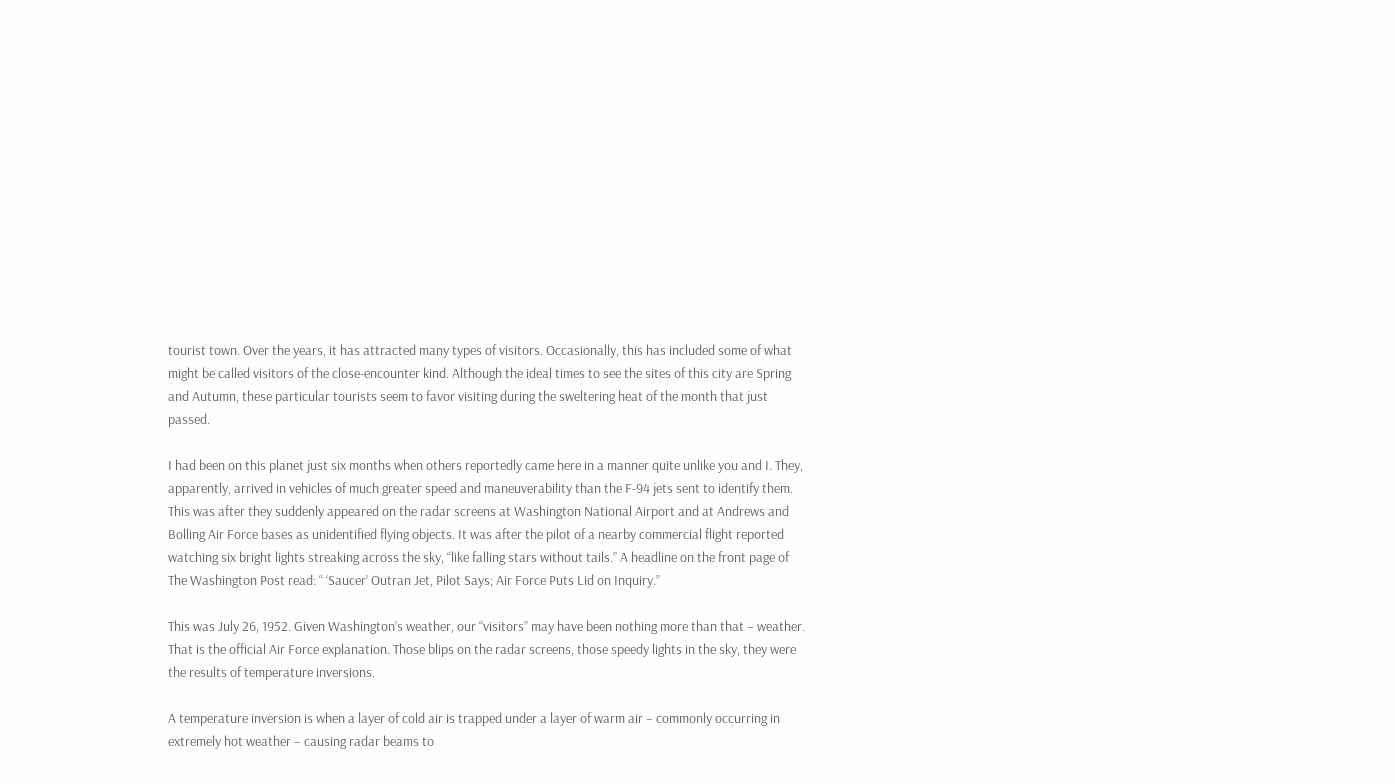tourist town. Over the years, it has attracted many types of visitors. Occasionally, this has included some of what might be called visitors of the close-encounter kind. Although the ideal times to see the sites of this city are Spring and Autumn, these particular tourists seem to favor visiting during the sweltering heat of the month that just passed.

I had been on this planet just six months when others reportedly came here in a manner quite unlike you and I. They, apparently, arrived in vehicles of much greater speed and maneuverability than the F-94 jets sent to identify them. This was after they suddenly appeared on the radar screens at Washington National Airport and at Andrews and Bolling Air Force bases as unidentified flying objects. It was after the pilot of a nearby commercial flight reported watching six bright lights streaking across the sky, “like falling stars without tails.” A headline on the front page of The Washington Post read: “ ‘Saucer’ Outran Jet, Pilot Says; Air Force Puts Lid on Inquiry.”

This was July 26, 1952. Given Washington’s weather, our “visitors” may have been nothing more than that – weather. That is the official Air Force explanation. Those blips on the radar screens, those speedy lights in the sky, they were the results of temperature inversions.

A temperature inversion is when a layer of cold air is trapped under a layer of warm air – commonly occurring in extremely hot weather – causing radar beams to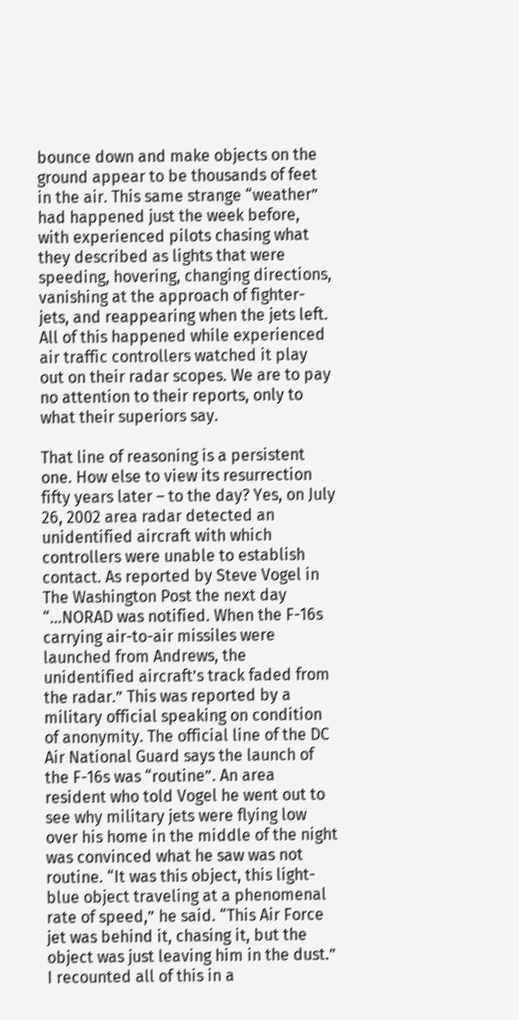bounce down and make objects on the ground appear to be thousands of feet in the air. This same strange “weather” had happened just the week before, with experienced pilots chasing what they described as lights that were speeding, hovering, changing directions, vanishing at the approach of fighter-jets, and reappearing when the jets left. All of this happened while experienced air traffic controllers watched it play out on their radar scopes. We are to pay no attention to their reports, only to what their superiors say.

That line of reasoning is a persistent one. How else to view its resurrection fifty years later – to the day? Yes, on July 26, 2002 area radar detected an unidentified aircraft with which controllers were unable to establish contact. As reported by Steve Vogel in The Washington Post the next day “…NORAD was notified. When the F-16s carrying air-to-air missiles were launched from Andrews, the unidentified aircraft’s track faded from the radar.” This was reported by a military official speaking on condition of anonymity. The official line of the DC Air National Guard says the launch of the F-16s was “routine”. An area resident who told Vogel he went out to see why military jets were flying low over his home in the middle of the night was convinced what he saw was not routine. “It was this object, this light-blue object traveling at a phenomenal rate of speed,” he said. “This Air Force jet was behind it, chasing it, but the object was just leaving him in the dust.” I recounted all of this in a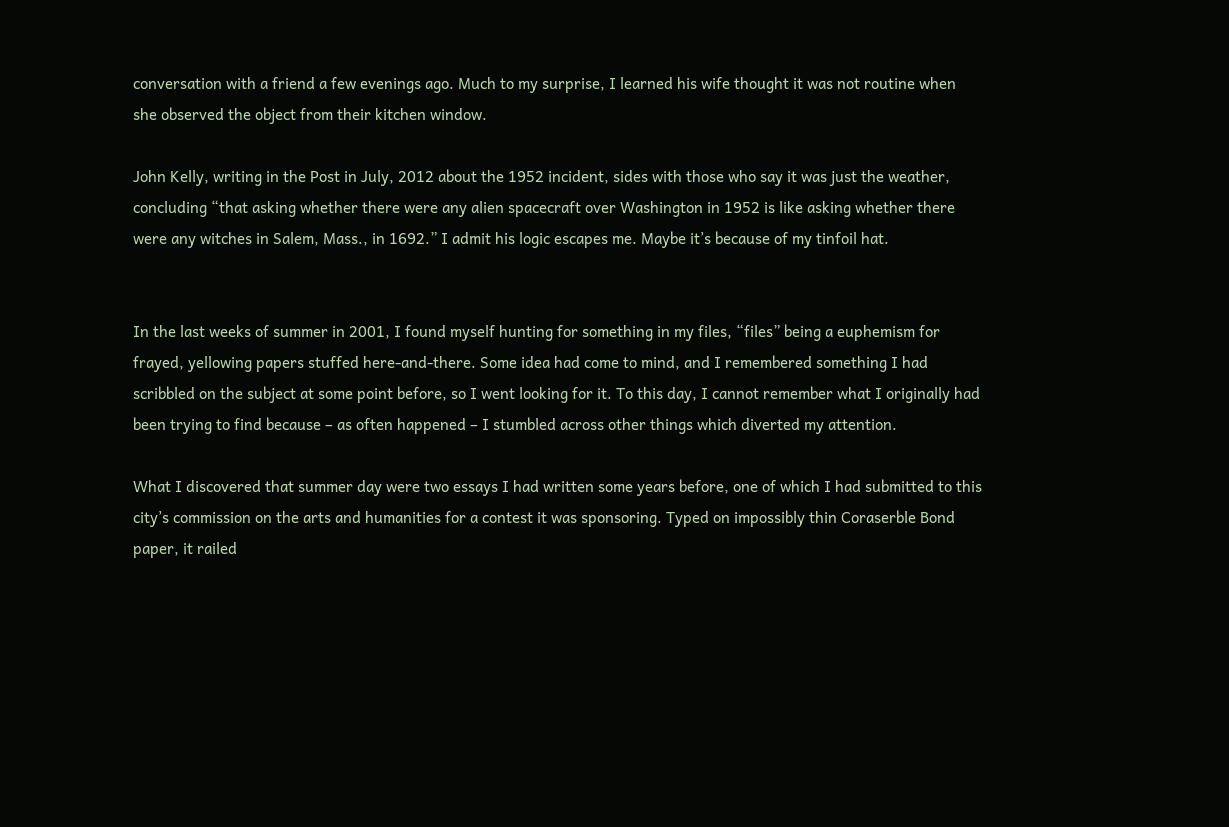conversation with a friend a few evenings ago. Much to my surprise, I learned his wife thought it was not routine when she observed the object from their kitchen window.

John Kelly, writing in the Post in July, 2012 about the 1952 incident, sides with those who say it was just the weather, concluding “that asking whether there were any alien spacecraft over Washington in 1952 is like asking whether there were any witches in Salem, Mass., in 1692.” I admit his logic escapes me. Maybe it’s because of my tinfoil hat.


In the last weeks of summer in 2001, I found myself hunting for something in my files, “files” being a euphemism for frayed, yellowing papers stuffed here-and-there. Some idea had come to mind, and I remembered something I had scribbled on the subject at some point before, so I went looking for it. To this day, I cannot remember what I originally had been trying to find because – as often happened – I stumbled across other things which diverted my attention.

What I discovered that summer day were two essays I had written some years before, one of which I had submitted to this city’s commission on the arts and humanities for a contest it was sponsoring. Typed on impossibly thin Coraserble Bond paper, it railed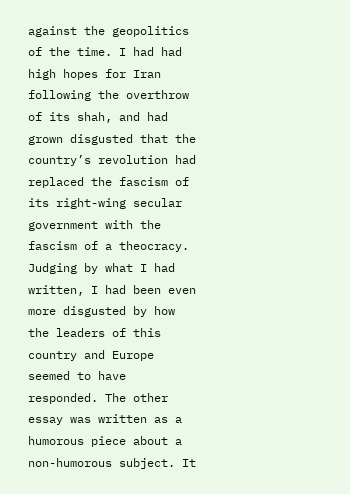against the geopolitics of the time. I had had high hopes for Iran following the overthrow of its shah, and had grown disgusted that the country’s revolution had replaced the fascism of its right-wing secular government with the fascism of a theocracy. Judging by what I had written, I had been even more disgusted by how the leaders of this country and Europe seemed to have responded. The other essay was written as a humorous piece about a non-humorous subject. It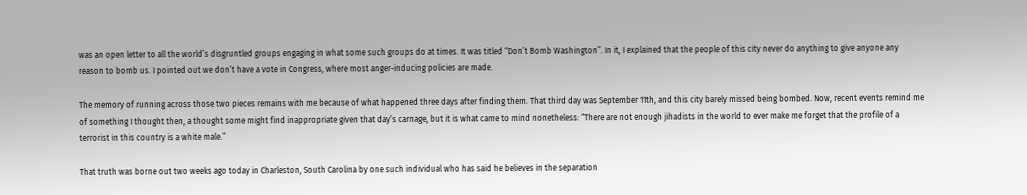was an open letter to all the world’s disgruntled groups engaging in what some such groups do at times. It was titled “Don’t Bomb Washington”. In it, I explained that the people of this city never do anything to give anyone any reason to bomb us. I pointed out we don’t have a vote in Congress, where most anger-inducing policies are made.

The memory of running across those two pieces remains with me because of what happened three days after finding them. That third day was September 11th, and this city barely missed being bombed. Now, recent events remind me of something I thought then, a thought some might find inappropriate given that day’s carnage, but it is what came to mind nonetheless: “There are not enough jihadists in the world to ever make me forget that the profile of a terrorist in this country is a white male.”

That truth was borne out two weeks ago today in Charleston, South Carolina by one such individual who has said he believes in the separation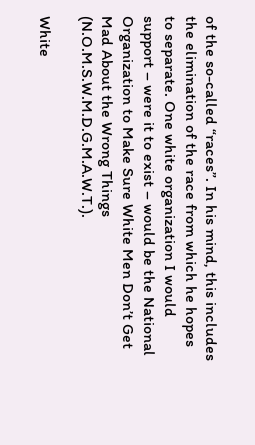of the so-called “races”. In his mind, this includes the elimination of the race from which he hopes to separate. One white organization I would support – were it to exist – would be the National Organization to Make Sure White Men Don’t Get Mad About the Wrong Things (N.O.M.S.W.M.D.G.M.A.W.T.).

White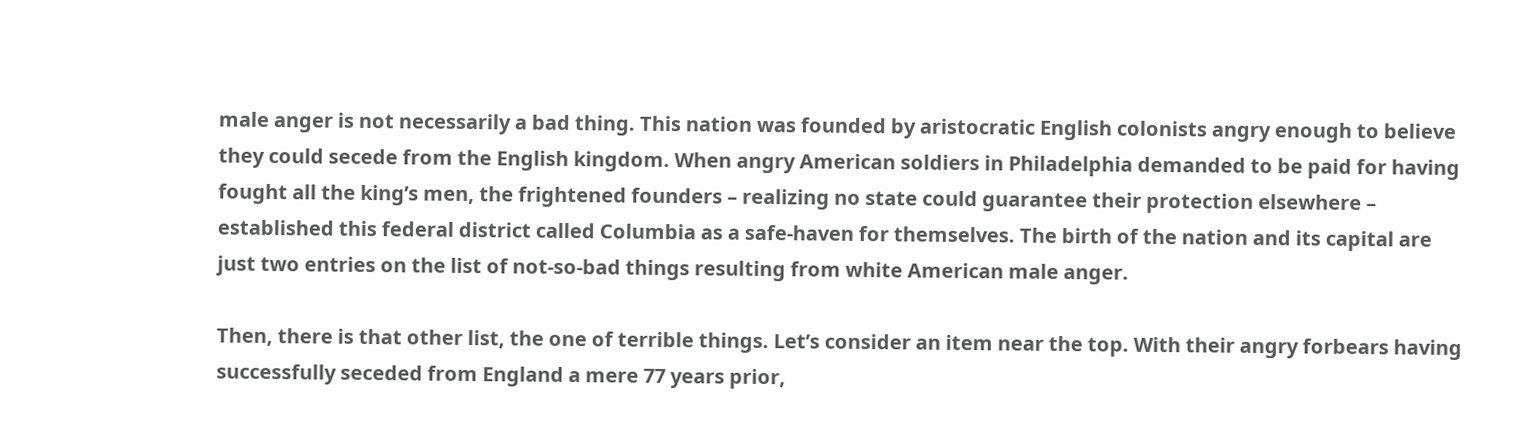male anger is not necessarily a bad thing. This nation was founded by aristocratic English colonists angry enough to believe they could secede from the English kingdom. When angry American soldiers in Philadelphia demanded to be paid for having fought all the king’s men, the frightened founders – realizing no state could guarantee their protection elsewhere – established this federal district called Columbia as a safe-haven for themselves. The birth of the nation and its capital are just two entries on the list of not-so-bad things resulting from white American male anger.

Then, there is that other list, the one of terrible things. Let’s consider an item near the top. With their angry forbears having successfully seceded from England a mere 77 years prior,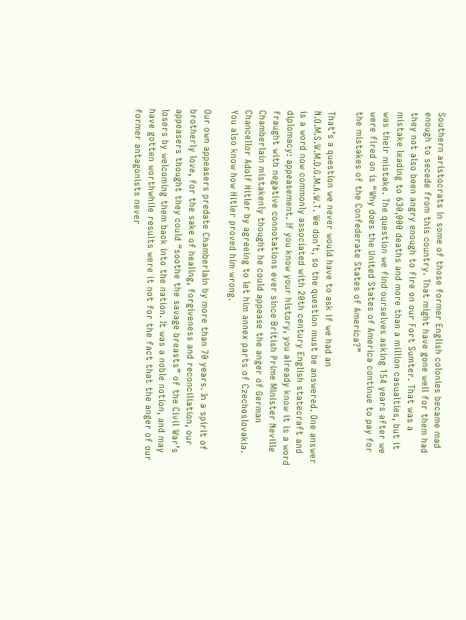Southern aristocrats in some of those former English colonies became mad enough to secede from this country. That might have gone well for them had they not also been angry enough to fire on our Fort Sumter. That was a mistake leading to 630,000 deaths and more than a million casualties, but it was their mistake. The question we find ourselves asking 154 years after we were fired on is “Why does the United States of America continue to pay for the mistakes of the Confederate States of America?”

That’s a question we never would have to ask if we had an N.O.M.S.W.M.D.G.M.A.W.T. We don’t, so the question must be answered. One answer is a word now commonly associated with 20th century English statecraft and diplomacy: appeasement. If you know your history, you already know it is a word fraught with negative connotations ever since British Prime Minister Neville Chamberlain mistakenly thought he could appease the anger of German Chancellor Adolf Hitler by agreeing to let him annex parts of Czechoslovakia. You also know how Hitler proved him wrong.

Our own appeasers predate Chamberlain by more than 70 years. In a spirit of brotherly love, for the sake of healing, forgiveness and reconciliation, our appeasers thought they could “soothe the savage breasts” of the Civil War’s losers by welcoming them back into the nation. It was a noble notion, and may have gotten worthwhile results were it not for the fact that the anger of our former antagonists never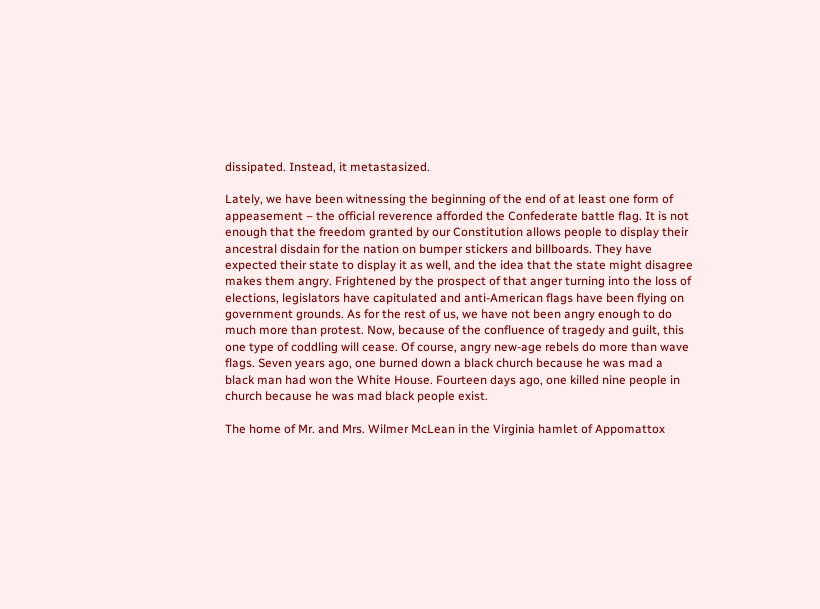dissipated. Instead, it metastasized.

Lately, we have been witnessing the beginning of the end of at least one form of appeasement – the official reverence afforded the Confederate battle flag. It is not enough that the freedom granted by our Constitution allows people to display their ancestral disdain for the nation on bumper stickers and billboards. They have expected their state to display it as well, and the idea that the state might disagree makes them angry. Frightened by the prospect of that anger turning into the loss of elections, legislators have capitulated and anti-American flags have been flying on government grounds. As for the rest of us, we have not been angry enough to do much more than protest. Now, because of the confluence of tragedy and guilt, this one type of coddling will cease. Of course, angry new-age rebels do more than wave flags. Seven years ago, one burned down a black church because he was mad a black man had won the White House. Fourteen days ago, one killed nine people in church because he was mad black people exist.

The home of Mr. and Mrs. Wilmer McLean in the Virginia hamlet of Appomattox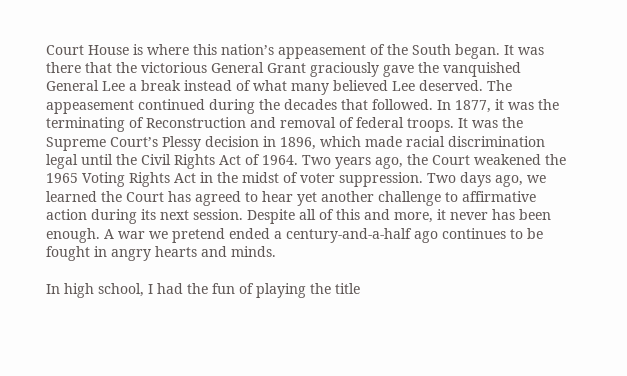Court House is where this nation’s appeasement of the South began. It was there that the victorious General Grant graciously gave the vanquished General Lee a break instead of what many believed Lee deserved. The appeasement continued during the decades that followed. In 1877, it was the terminating of Reconstruction and removal of federal troops. It was the Supreme Court’s Plessy decision in 1896, which made racial discrimination legal until the Civil Rights Act of 1964. Two years ago, the Court weakened the 1965 Voting Rights Act in the midst of voter suppression. Two days ago, we learned the Court has agreed to hear yet another challenge to affirmative action during its next session. Despite all of this and more, it never has been enough. A war we pretend ended a century-and-a-half ago continues to be fought in angry hearts and minds.

In high school, I had the fun of playing the title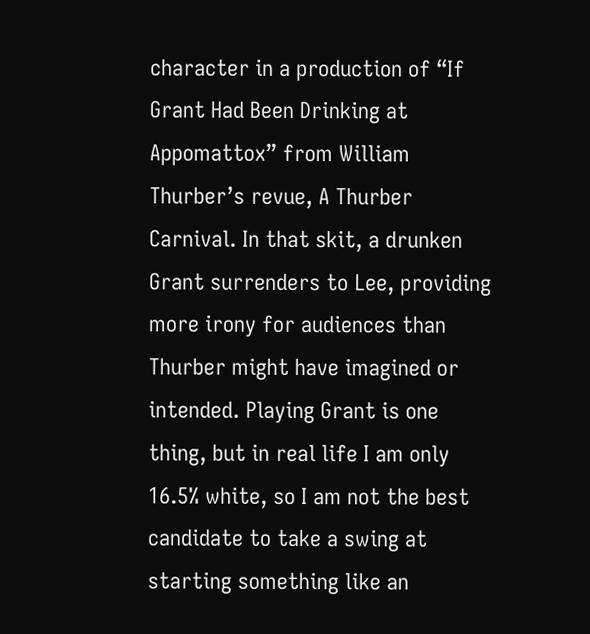character in a production of “If Grant Had Been Drinking at Appomattox” from William Thurber’s revue, A Thurber Carnival. In that skit, a drunken Grant surrenders to Lee, providing more irony for audiences than Thurber might have imagined or intended. Playing Grant is one thing, but in real life I am only 16.5% white, so I am not the best candidate to take a swing at starting something like an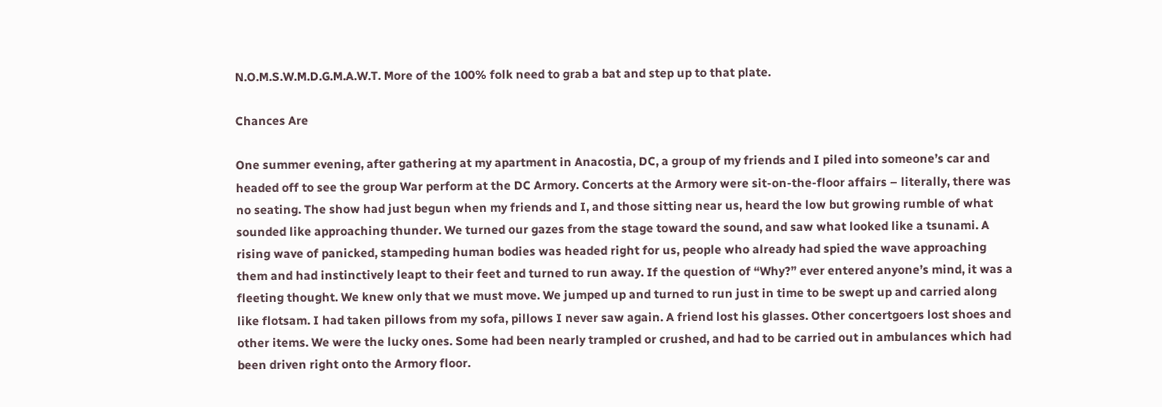N.O.M.S.W.M.D.G.M.A.W.T. More of the 100% folk need to grab a bat and step up to that plate.

Chances Are

One summer evening, after gathering at my apartment in Anacostia, DC, a group of my friends and I piled into someone’s car and headed off to see the group War perform at the DC Armory. Concerts at the Armory were sit-on-the-floor affairs – literally, there was no seating. The show had just begun when my friends and I, and those sitting near us, heard the low but growing rumble of what sounded like approaching thunder. We turned our gazes from the stage toward the sound, and saw what looked like a tsunami. A rising wave of panicked, stampeding human bodies was headed right for us, people who already had spied the wave approaching them and had instinctively leapt to their feet and turned to run away. If the question of “Why?” ever entered anyone’s mind, it was a fleeting thought. We knew only that we must move. We jumped up and turned to run just in time to be swept up and carried along like flotsam. I had taken pillows from my sofa, pillows I never saw again. A friend lost his glasses. Other concertgoers lost shoes and other items. We were the lucky ones. Some had been nearly trampled or crushed, and had to be carried out in ambulances which had been driven right onto the Armory floor.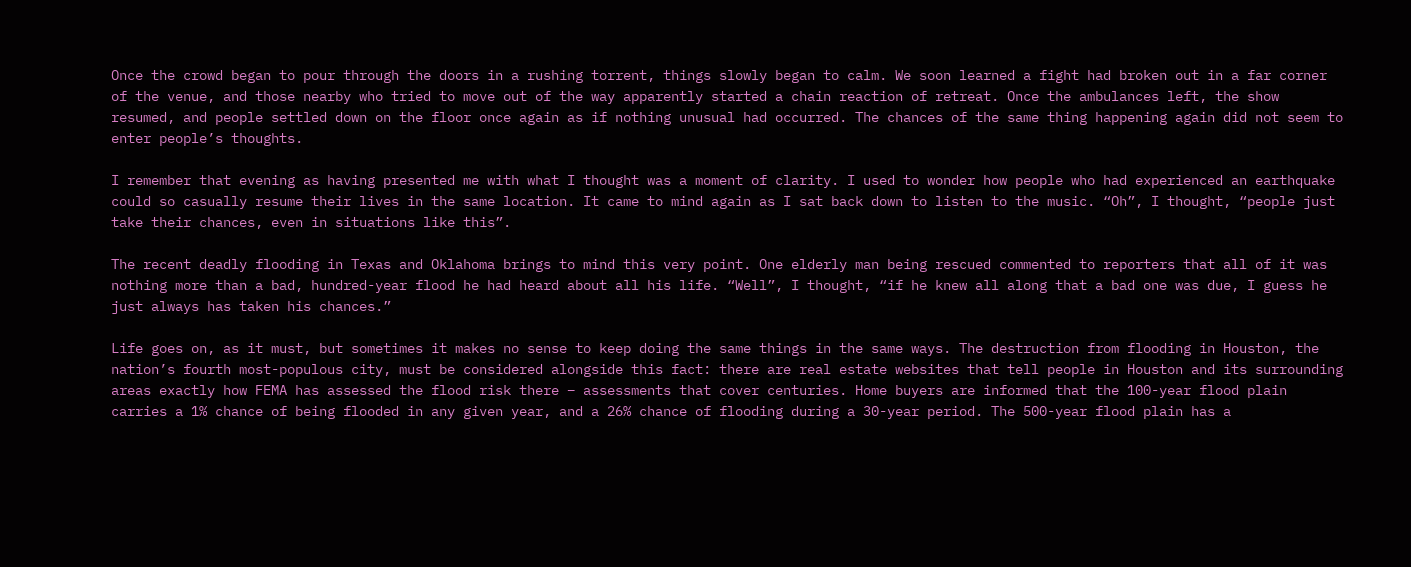Once the crowd began to pour through the doors in a rushing torrent, things slowly began to calm. We soon learned a fight had broken out in a far corner of the venue, and those nearby who tried to move out of the way apparently started a chain reaction of retreat. Once the ambulances left, the show resumed, and people settled down on the floor once again as if nothing unusual had occurred. The chances of the same thing happening again did not seem to enter people’s thoughts.

I remember that evening as having presented me with what I thought was a moment of clarity. I used to wonder how people who had experienced an earthquake could so casually resume their lives in the same location. It came to mind again as I sat back down to listen to the music. “Oh”, I thought, “people just take their chances, even in situations like this”.

The recent deadly flooding in Texas and Oklahoma brings to mind this very point. One elderly man being rescued commented to reporters that all of it was nothing more than a bad, hundred-year flood he had heard about all his life. “Well”, I thought, “if he knew all along that a bad one was due, I guess he just always has taken his chances.”

Life goes on, as it must, but sometimes it makes no sense to keep doing the same things in the same ways. The destruction from flooding in Houston, the nation’s fourth most-populous city, must be considered alongside this fact: there are real estate websites that tell people in Houston and its surrounding areas exactly how FEMA has assessed the flood risk there – assessments that cover centuries. Home buyers are informed that the 100-year flood plain carries a 1% chance of being flooded in any given year, and a 26% chance of flooding during a 30-year period. The 500-year flood plain has a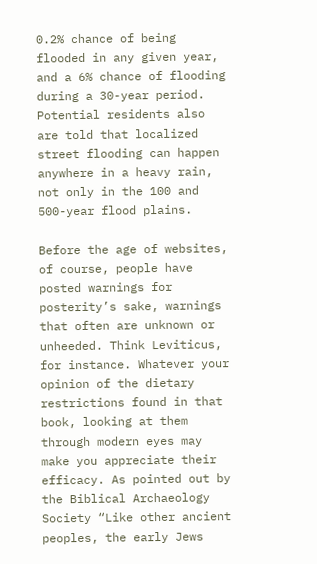0.2% chance of being flooded in any given year, and a 6% chance of flooding during a 30-year period. Potential residents also are told that localized street flooding can happen anywhere in a heavy rain, not only in the 100 and 500-year flood plains.

Before the age of websites, of course, people have posted warnings for posterity’s sake, warnings that often are unknown or unheeded. Think Leviticus, for instance. Whatever your opinion of the dietary restrictions found in that book, looking at them through modern eyes may make you appreciate their efficacy. As pointed out by the Biblical Archaeology Society “Like other ancient peoples, the early Jews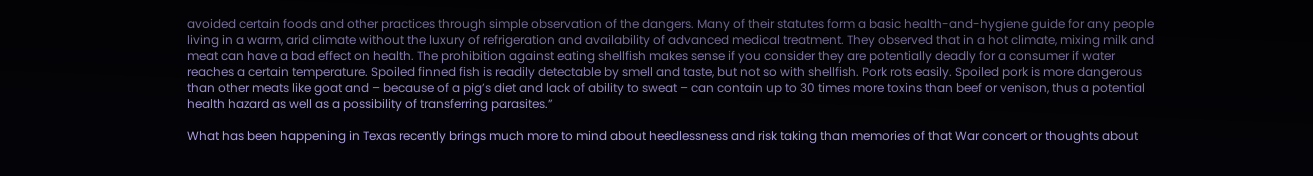avoided certain foods and other practices through simple observation of the dangers. Many of their statutes form a basic health-and-hygiene guide for any people living in a warm, arid climate without the luxury of refrigeration and availability of advanced medical treatment. They observed that in a hot climate, mixing milk and meat can have a bad effect on health. The prohibition against eating shellfish makes sense if you consider they are potentially deadly for a consumer if water reaches a certain temperature. Spoiled finned fish is readily detectable by smell and taste, but not so with shellfish. Pork rots easily. Spoiled pork is more dangerous than other meats like goat and – because of a pig’s diet and lack of ability to sweat – can contain up to 30 times more toxins than beef or venison, thus a potential health hazard as well as a possibility of transferring parasites.”

What has been happening in Texas recently brings much more to mind about heedlessness and risk taking than memories of that War concert or thoughts about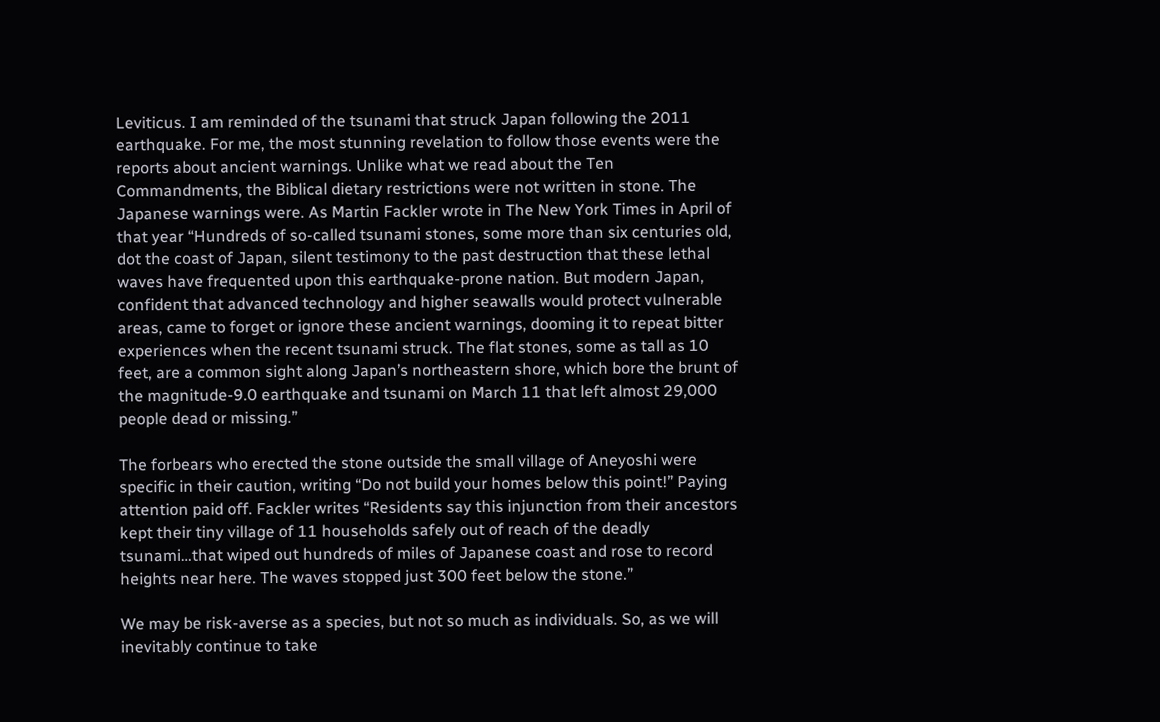Leviticus. I am reminded of the tsunami that struck Japan following the 2011 earthquake. For me, the most stunning revelation to follow those events were the reports about ancient warnings. Unlike what we read about the Ten Commandments, the Biblical dietary restrictions were not written in stone. The Japanese warnings were. As Martin Fackler wrote in The New York Times in April of that year “Hundreds of so-called tsunami stones, some more than six centuries old, dot the coast of Japan, silent testimony to the past destruction that these lethal waves have frequented upon this earthquake-prone nation. But modern Japan, confident that advanced technology and higher seawalls would protect vulnerable areas, came to forget or ignore these ancient warnings, dooming it to repeat bitter experiences when the recent tsunami struck. The flat stones, some as tall as 10 feet, are a common sight along Japan’s northeastern shore, which bore the brunt of the magnitude-9.0 earthquake and tsunami on March 11 that left almost 29,000 people dead or missing.”

The forbears who erected the stone outside the small village of Aneyoshi were specific in their caution, writing “Do not build your homes below this point!” Paying attention paid off. Fackler writes “Residents say this injunction from their ancestors kept their tiny village of 11 households safely out of reach of the deadly tsunami…that wiped out hundreds of miles of Japanese coast and rose to record heights near here. The waves stopped just 300 feet below the stone.”

We may be risk-averse as a species, but not so much as individuals. So, as we will inevitably continue to take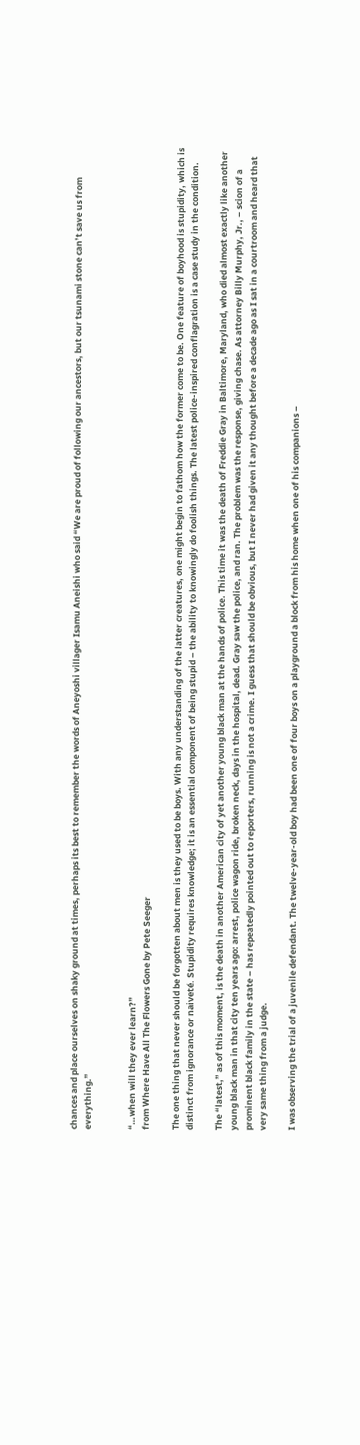chances and place ourselves on shaky ground at times, perhaps its best to remember the words of Aneyoshi villager Isamu Aneishi who said “We are proud of following our ancestors, but our tsunami stone can’t save us from everything.”


“…when will they ever learn?”
from Where Have All The Flowers Gone by Pete Seeger

The one thing that never should be forgotten about men is they used to be boys. With any understanding of the latter creatures, one might begin to fathom how the former come to be. One feature of boyhood is stupidity, which is distinct from ignorance or naiveté. Stupidity requires knowledge; it is an essential component of being stupid – the ability to knowingly do foolish things. The latest police-inspired conflagration is a case study in the condition.

The “latest,” as of this moment, is the death in another American city of yet another young black man at the hands of police. This time it was the death of Freddie Gray in Baltimore, Maryland, who died almost exactly like another young black man in that city ten years ago: arrest, police wagon ride, broken neck, days in the hospital, dead. Gray saw the police, and ran. The problem was the response, giving chase. As attorney Billy Murphy, Jr., – scion of a prominent black family in the state – has repeatedly pointed out to reporters, running is not a crime. I guess that should be obvious, but I never had given it any thought before a decade ago as I sat in a courtroom and heard that very same thing from a judge.

I was observing the trial of a juvenile defendant. The twelve-year-old boy had been one of four boys on a playground a block from his home when one of his companions –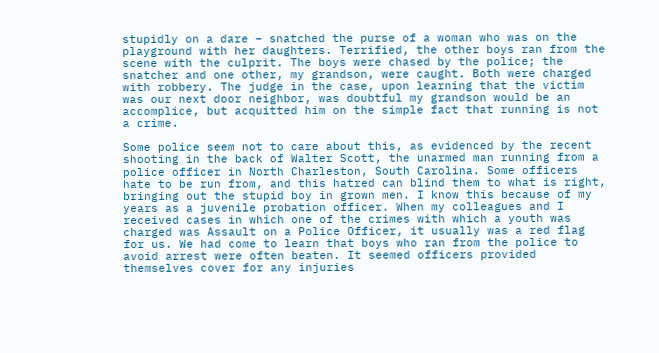stupidly on a dare – snatched the purse of a woman who was on the playground with her daughters. Terrified, the other boys ran from the scene with the culprit. The boys were chased by the police; the snatcher and one other, my grandson, were caught. Both were charged with robbery. The judge in the case, upon learning that the victim was our next door neighbor, was doubtful my grandson would be an accomplice, but acquitted him on the simple fact that running is not a crime.

Some police seem not to care about this, as evidenced by the recent shooting in the back of Walter Scott, the unarmed man running from a police officer in North Charleston, South Carolina. Some officers hate to be run from, and this hatred can blind them to what is right, bringing out the stupid boy in grown men. I know this because of my years as a juvenile probation officer. When my colleagues and I received cases in which one of the crimes with which a youth was charged was Assault on a Police Officer, it usually was a red flag for us. We had come to learn that boys who ran from the police to avoid arrest were often beaten. It seemed officers provided themselves cover for any injuries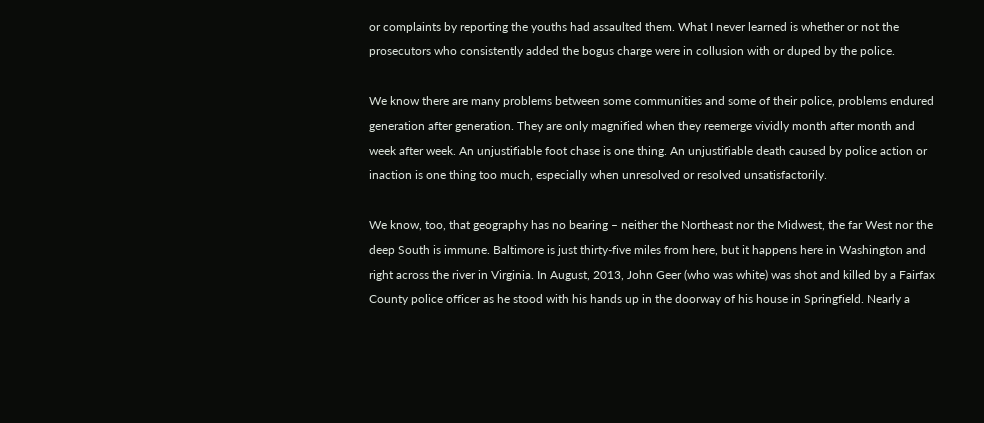or complaints by reporting the youths had assaulted them. What I never learned is whether or not the prosecutors who consistently added the bogus charge were in collusion with or duped by the police.

We know there are many problems between some communities and some of their police, problems endured generation after generation. They are only magnified when they reemerge vividly month after month and week after week. An unjustifiable foot chase is one thing. An unjustifiable death caused by police action or inaction is one thing too much, especially when unresolved or resolved unsatisfactorily.

We know, too, that geography has no bearing – neither the Northeast nor the Midwest, the far West nor the deep South is immune. Baltimore is just thirty-five miles from here, but it happens here in Washington and right across the river in Virginia. In August, 2013, John Geer (who was white) was shot and killed by a Fairfax County police officer as he stood with his hands up in the doorway of his house in Springfield. Nearly a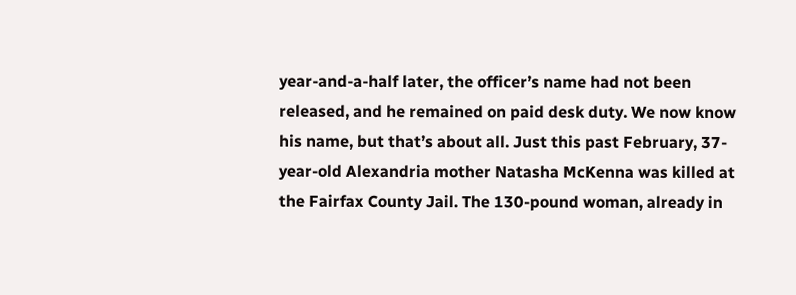year-and-a-half later, the officer’s name had not been released, and he remained on paid desk duty. We now know his name, but that’s about all. Just this past February, 37-year-old Alexandria mother Natasha McKenna was killed at the Fairfax County Jail. The 130-pound woman, already in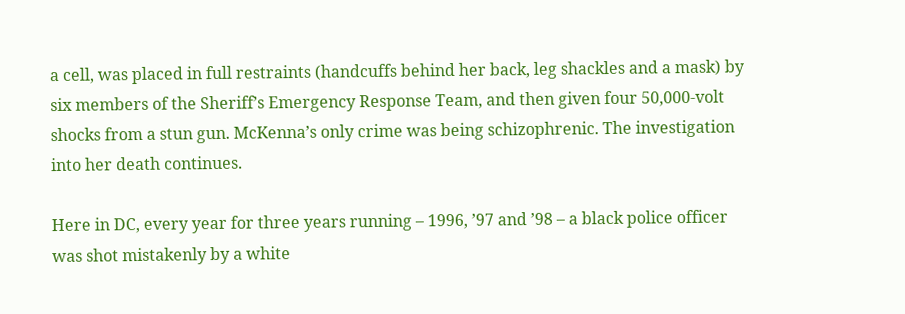a cell, was placed in full restraints (handcuffs behind her back, leg shackles and a mask) by six members of the Sheriff’s Emergency Response Team, and then given four 50,000-volt shocks from a stun gun. McKenna’s only crime was being schizophrenic. The investigation into her death continues.

Here in DC, every year for three years running – 1996, ’97 and ’98 – a black police officer was shot mistakenly by a white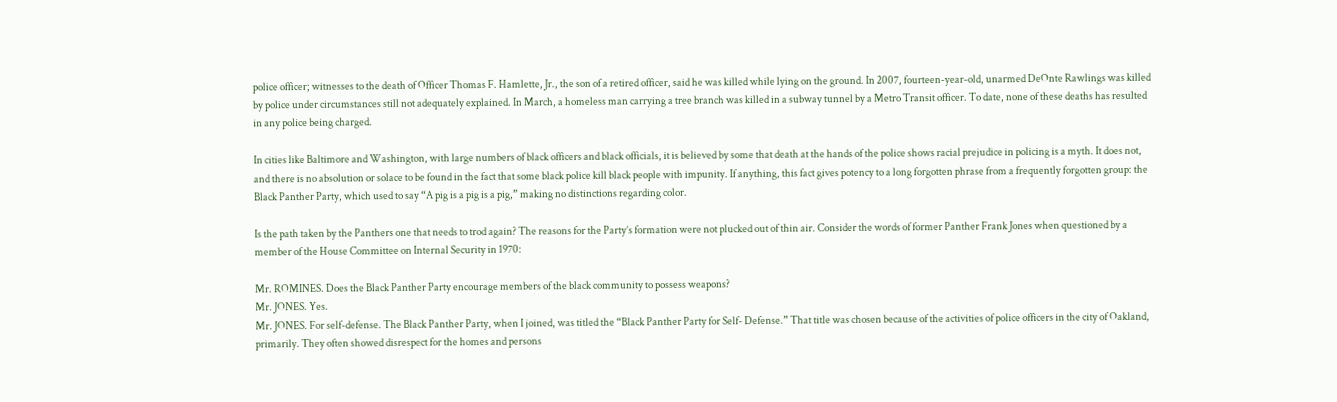police officer; witnesses to the death of Officer Thomas F. Hamlette, Jr., the son of a retired officer, said he was killed while lying on the ground. In 2007, fourteen-year-old, unarmed DeOnte Rawlings was killed by police under circumstances still not adequately explained. In March, a homeless man carrying a tree branch was killed in a subway tunnel by a Metro Transit officer. To date, none of these deaths has resulted in any police being charged.

In cities like Baltimore and Washington, with large numbers of black officers and black officials, it is believed by some that death at the hands of the police shows racial prejudice in policing is a myth. It does not, and there is no absolution or solace to be found in the fact that some black police kill black people with impunity. If anything, this fact gives potency to a long forgotten phrase from a frequently forgotten group: the Black Panther Party, which used to say “A pig is a pig is a pig,” making no distinctions regarding color.

Is the path taken by the Panthers one that needs to trod again? The reasons for the Party’s formation were not plucked out of thin air. Consider the words of former Panther Frank Jones when questioned by a member of the House Committee on Internal Security in 1970:

Mr. ROMINES. Does the Black Panther Party encourage members of the black community to possess weapons?
Mr. JONES. Yes.
Mr. JONES. For self-defense. The Black Panther Party, when I joined, was titled the “Black Panther Party for Self- Defense.” That title was chosen because of the activities of police officers in the city of Oakland, primarily. They often showed disrespect for the homes and persons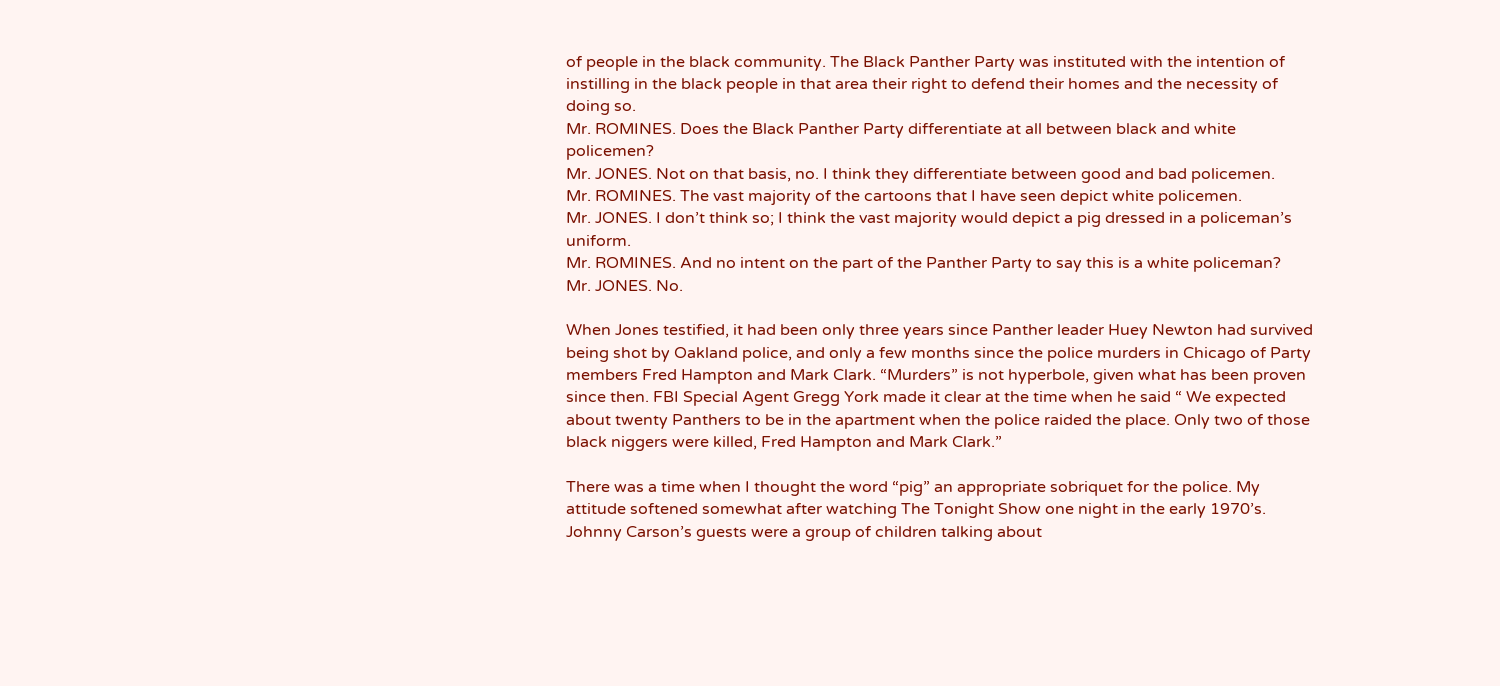of people in the black community. The Black Panther Party was instituted with the intention of instilling in the black people in that area their right to defend their homes and the necessity of doing so.
Mr. ROMINES. Does the Black Panther Party differentiate at all between black and white policemen?
Mr. JONES. Not on that basis, no. I think they differentiate between good and bad policemen.
Mr. ROMINES. The vast majority of the cartoons that I have seen depict white policemen.
Mr. JONES. I don’t think so; I think the vast majority would depict a pig dressed in a policeman’s uniform.
Mr. ROMINES. And no intent on the part of the Panther Party to say this is a white policeman?
Mr. JONES. No.

When Jones testified, it had been only three years since Panther leader Huey Newton had survived being shot by Oakland police, and only a few months since the police murders in Chicago of Party members Fred Hampton and Mark Clark. “Murders” is not hyperbole, given what has been proven since then. FBI Special Agent Gregg York made it clear at the time when he said “ We expected about twenty Panthers to be in the apartment when the police raided the place. Only two of those black niggers were killed, Fred Hampton and Mark Clark.”

There was a time when I thought the word “pig” an appropriate sobriquet for the police. My attitude softened somewhat after watching The Tonight Show one night in the early 1970’s. Johnny Carson’s guests were a group of children talking about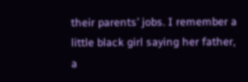their parents’ jobs. I remember a little black girl saying her father, a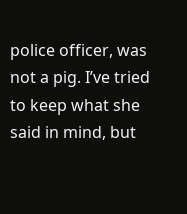police officer, was not a pig. I’ve tried to keep what she said in mind, but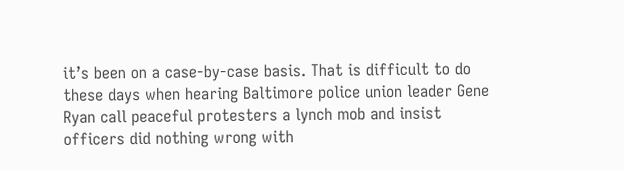it’s been on a case-by-case basis. That is difficult to do these days when hearing Baltimore police union leader Gene Ryan call peaceful protesters a lynch mob and insist officers did nothing wrong with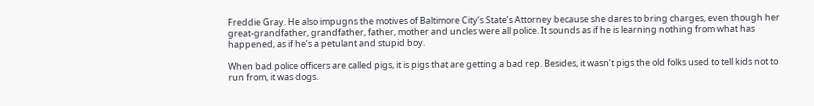Freddie Gray. He also impugns the motives of Baltimore City’s State’s Attorney because she dares to bring charges, even though her great-grandfather, grandfather, father, mother and uncles were all police. It sounds as if he is learning nothing from what has happened, as if he’s a petulant and stupid boy.

When bad police officers are called pigs, it is pigs that are getting a bad rep. Besides, it wasn’t pigs the old folks used to tell kids not to run from, it was dogs.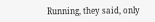Running, they said, only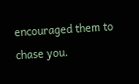encouraged them to chase you.